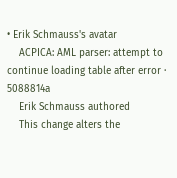• Erik Schmauss's avatar
    ACPICA: AML parser: attempt to continue loading table after error · 5088814a
    Erik Schmauss authored
    This change alters the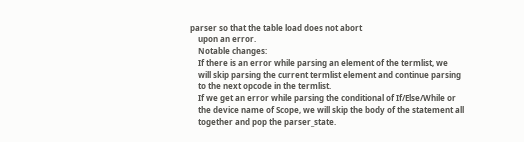parser so that the table load does not abort
    upon an error.
    Notable changes:
    If there is an error while parsing an element of the termlist, we
    will skip parsing the current termlist element and continue parsing
    to the next opcode in the termlist.
    If we get an error while parsing the conditional of If/Else/While or
    the device name of Scope, we will skip the body of the statement all
    together and pop the parser_state.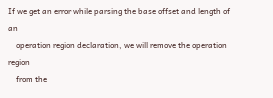If we get an error while parsing the base offset and length of an
    operation region declaration, we will remove the operation region
    from the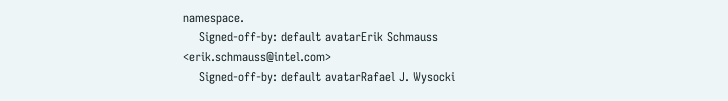namespace.
    Signed-off-by: default avatarErik Schmauss <erik.schmauss@intel.com>
    Signed-off-by: default avatarRafael J. Wysocki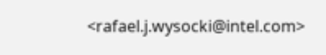<rafael.j.wysocki@intel.com>